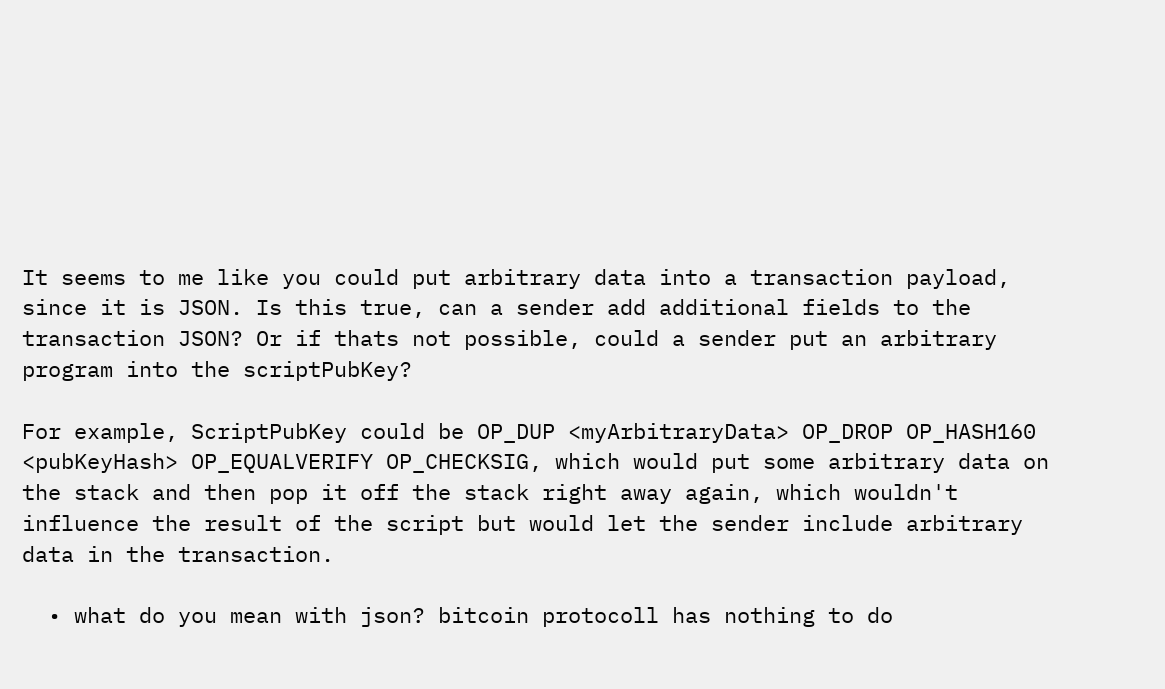It seems to me like you could put arbitrary data into a transaction payload, since it is JSON. Is this true, can a sender add additional fields to the transaction JSON? Or if thats not possible, could a sender put an arbitrary program into the scriptPubKey?

For example, ScriptPubKey could be OP_DUP <myArbitraryData> OP_DROP OP_HASH160 <pubKeyHash> OP_EQUALVERIFY OP_CHECKSIG, which would put some arbitrary data on the stack and then pop it off the stack right away again, which wouldn't influence the result of the script but would let the sender include arbitrary data in the transaction.

  • what do you mean with json? bitcoin protocoll has nothing to do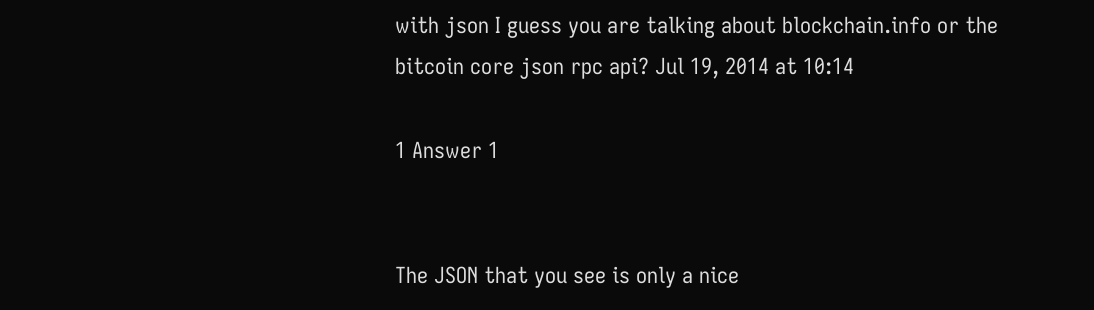with json I guess you are talking about blockchain.info or the bitcoin core json rpc api? Jul 19, 2014 at 10:14

1 Answer 1


The JSON that you see is only a nice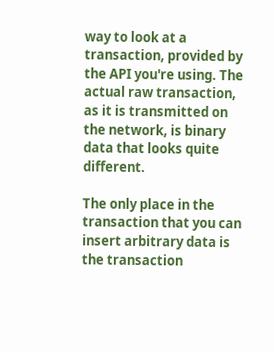way to look at a transaction, provided by the API you're using. The actual raw transaction, as it is transmitted on the network, is binary data that looks quite different.

The only place in the transaction that you can insert arbitrary data is the transaction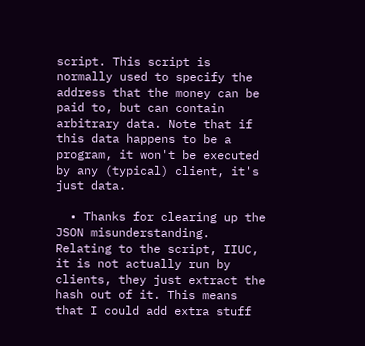script. This script is normally used to specify the address that the money can be paid to, but can contain arbitrary data. Note that if this data happens to be a program, it won't be executed by any (typical) client, it's just data.

  • Thanks for clearing up the JSON misunderstanding. Relating to the script, IIUC, it is not actually run by clients, they just extract the hash out of it. This means that I could add extra stuff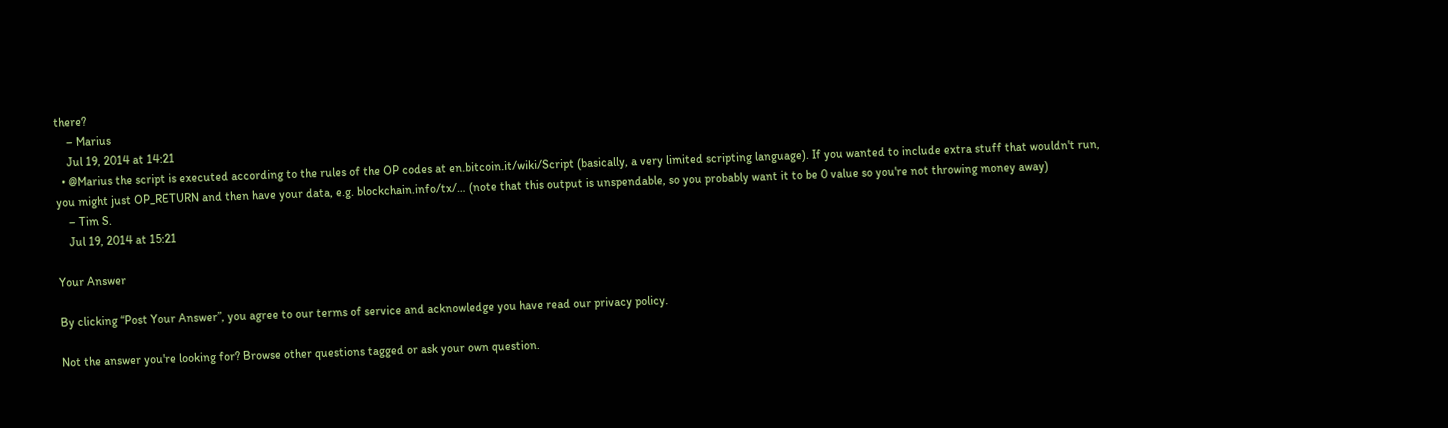there?
    – Marius
    Jul 19, 2014 at 14:21
  • @Marius the script is executed according to the rules of the OP codes at en.bitcoin.it/wiki/Script (basically, a very limited scripting language). If you wanted to include extra stuff that wouldn't run, you might just OP_RETURN and then have your data, e.g. blockchain.info/tx/… (note that this output is unspendable, so you probably want it to be 0 value so you're not throwing money away)
    – Tim S.
    Jul 19, 2014 at 15:21

Your Answer

By clicking “Post Your Answer”, you agree to our terms of service and acknowledge you have read our privacy policy.

Not the answer you're looking for? Browse other questions tagged or ask your own question.